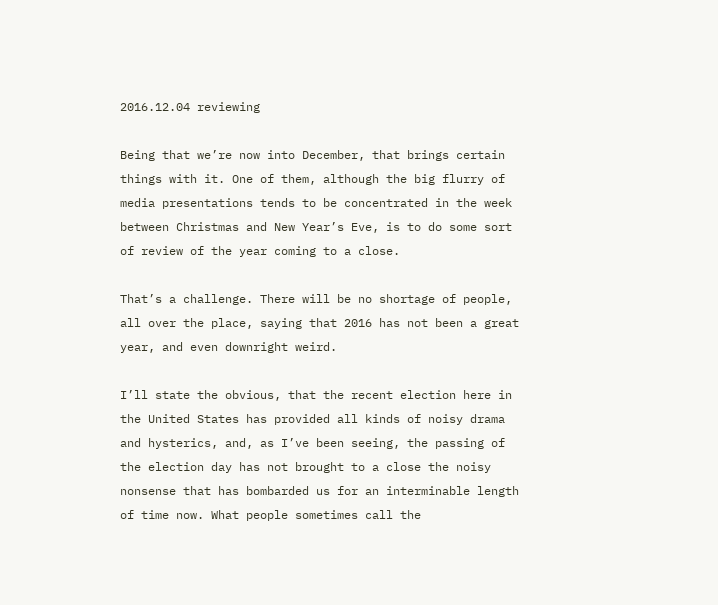2016.12.04 reviewing

Being that we’re now into December, that brings certain things with it. One of them, although the big flurry of media presentations tends to be concentrated in the week between Christmas and New Year’s Eve, is to do some sort of review of the year coming to a close.

That’s a challenge. There will be no shortage of people, all over the place, saying that 2016 has not been a great year, and even downright weird.

I’ll state the obvious, that the recent election here in the United States has provided all kinds of noisy drama and hysterics, and, as I’ve been seeing, the passing of the election day has not brought to a close the noisy nonsense that has bombarded us for an interminable length of time now. What people sometimes call the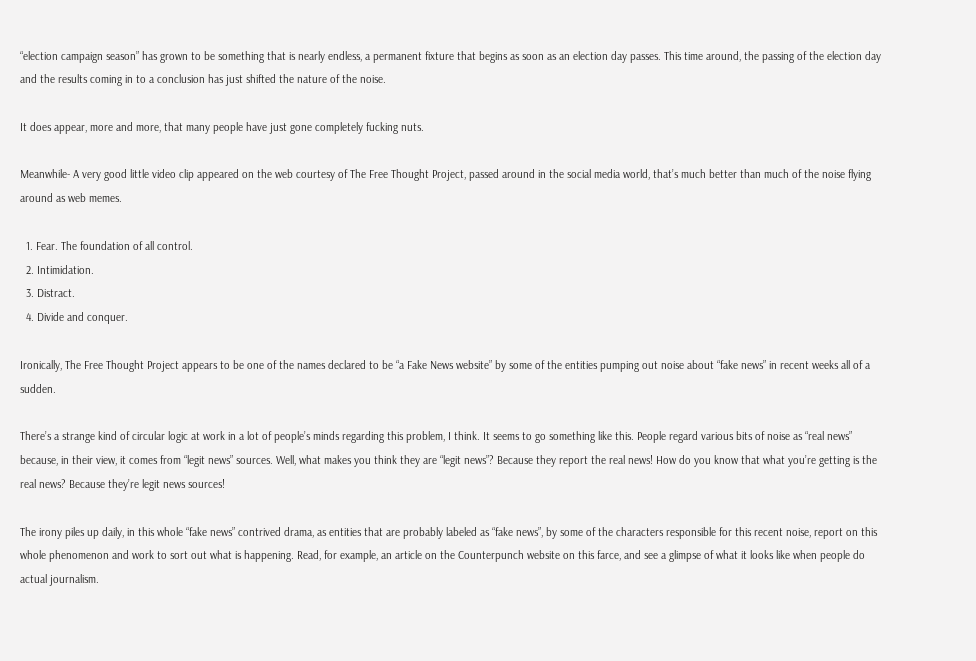“election campaign season” has grown to be something that is nearly endless, a permanent fixture that begins as soon as an election day passes. This time around, the passing of the election day and the results coming in to a conclusion has just shifted the nature of the noise.

It does appear, more and more, that many people have just gone completely fucking nuts.

Meanwhile- A very good little video clip appeared on the web courtesy of The Free Thought Project, passed around in the social media world, that’s much better than much of the noise flying around as web memes.

  1. Fear. The foundation of all control.
  2. Intimidation.
  3. Distract.
  4. Divide and conquer.

Ironically, The Free Thought Project appears to be one of the names declared to be “a Fake News website” by some of the entities pumping out noise about “fake news” in recent weeks all of a sudden.

There’s a strange kind of circular logic at work in a lot of people’s minds regarding this problem, I think. It seems to go something like this. People regard various bits of noise as “real news” because, in their view, it comes from “legit news” sources. Well, what makes you think they are “legit news”? Because they report the real news! How do you know that what you’re getting is the real news? Because they’re legit news sources!

The irony piles up daily, in this whole “fake news” contrived drama, as entities that are probably labeled as “fake news”, by some of the characters responsible for this recent noise, report on this whole phenomenon and work to sort out what is happening. Read, for example, an article on the Counterpunch website on this farce, and see a glimpse of what it looks like when people do actual journalism.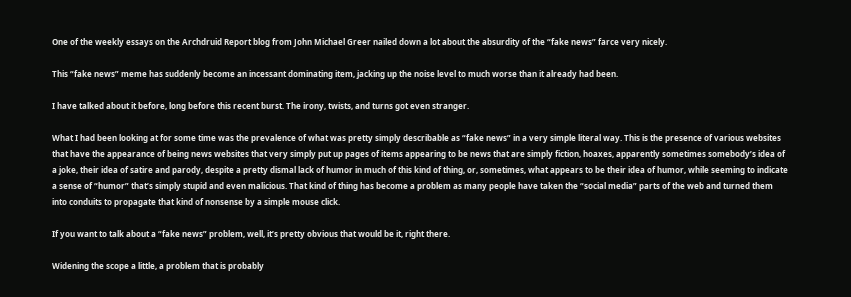One of the weekly essays on the Archdruid Report blog from John Michael Greer nailed down a lot about the absurdity of the “fake news” farce very nicely.

This “fake news” meme has suddenly become an incessant dominating item, jacking up the noise level to much worse than it already had been.

I have talked about it before, long before this recent burst. The irony, twists, and turns got even stranger.

What I had been looking at for some time was the prevalence of what was pretty simply describable as “fake news” in a very simple literal way. This is the presence of various websites that have the appearance of being news websites that very simply put up pages of items appearing to be news that are simply fiction, hoaxes, apparently sometimes somebody’s idea of a joke, their idea of satire and parody, despite a pretty dismal lack of humor in much of this kind of thing, or, sometimes, what appears to be their idea of humor, while seeming to indicate a sense of “humor” that’s simply stupid and even malicious. That kind of thing has become a problem as many people have taken the “social media” parts of the web and turned them into conduits to propagate that kind of nonsense by a simple mouse click.

If you want to talk about a “fake news” problem, well, it’s pretty obvious that would be it, right there.

Widening the scope a little, a problem that is probably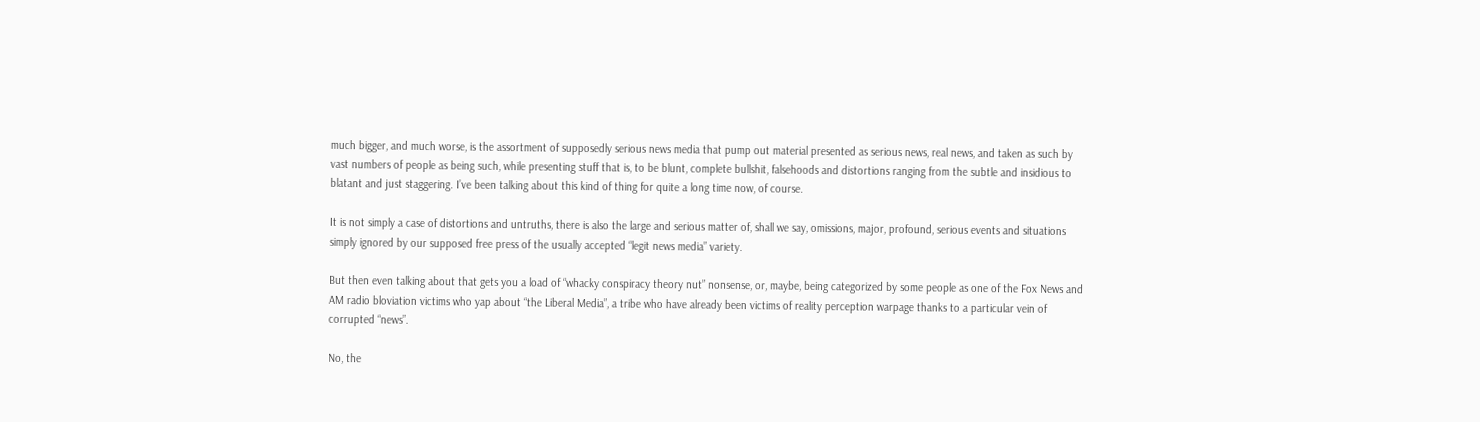much bigger, and much worse, is the assortment of supposedly serious news media that pump out material presented as serious news, real news, and taken as such by vast numbers of people as being such, while presenting stuff that is, to be blunt, complete bullshit, falsehoods and distortions ranging from the subtle and insidious to blatant and just staggering. I’ve been talking about this kind of thing for quite a long time now, of course.

It is not simply a case of distortions and untruths, there is also the large and serious matter of, shall we say, omissions, major, profound, serious events and situations simply ignored by our supposed free press of the usually accepted “legit news media” variety.

But then even talking about that gets you a load of “whacky conspiracy theory nut” nonsense, or, maybe, being categorized by some people as one of the Fox News and AM radio bloviation victims who yap about “the Liberal Media”, a tribe who have already been victims of reality perception warpage thanks to a particular vein of corrupted “news”.

No, the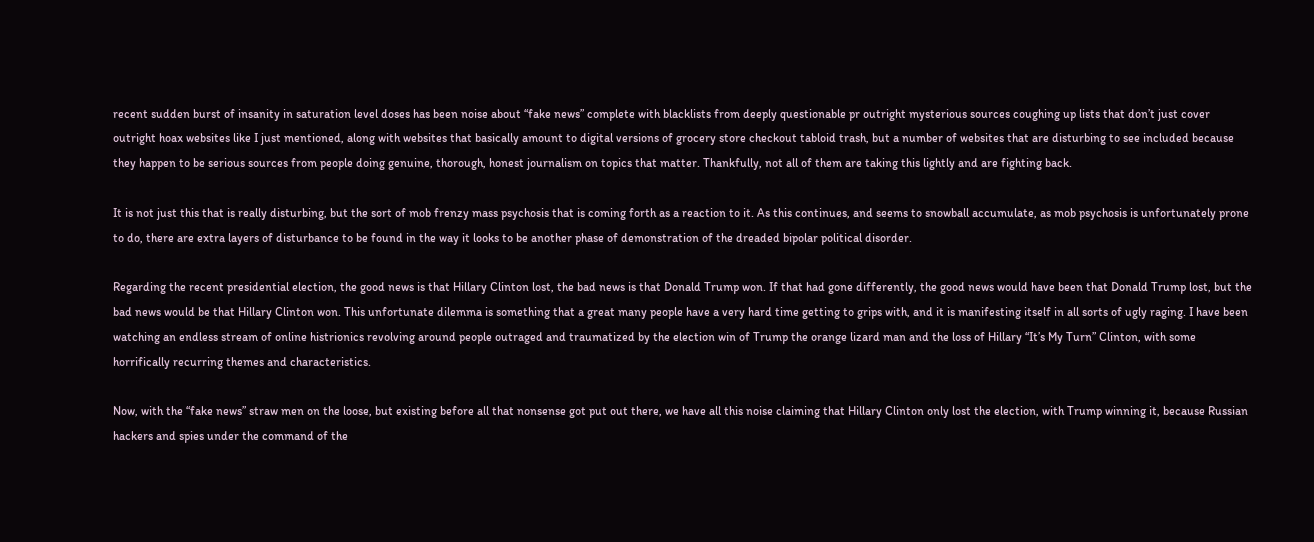recent sudden burst of insanity in saturation level doses has been noise about “fake news” complete with blacklists from deeply questionable pr outright mysterious sources coughing up lists that don’t just cover outright hoax websites like I just mentioned, along with websites that basically amount to digital versions of grocery store checkout tabloid trash, but a number of websites that are disturbing to see included because they happen to be serious sources from people doing genuine, thorough, honest journalism on topics that matter. Thankfully, not all of them are taking this lightly and are fighting back.

It is not just this that is really disturbing, but the sort of mob frenzy mass psychosis that is coming forth as a reaction to it. As this continues, and seems to snowball accumulate, as mob psychosis is unfortunately prone to do, there are extra layers of disturbance to be found in the way it looks to be another phase of demonstration of the dreaded bipolar political disorder.

Regarding the recent presidential election, the good news is that Hillary Clinton lost, the bad news is that Donald Trump won. If that had gone differently, the good news would have been that Donald Trump lost, but the bad news would be that Hillary Clinton won. This unfortunate dilemma is something that a great many people have a very hard time getting to grips with, and it is manifesting itself in all sorts of ugly raging. I have been watching an endless stream of online histrionics revolving around people outraged and traumatized by the election win of Trump the orange lizard man and the loss of Hillary “It’s My Turn” Clinton, with some horrifically recurring themes and characteristics.

Now, with the “fake news” straw men on the loose, but existing before all that nonsense got put out there, we have all this noise claiming that Hillary Clinton only lost the election, with Trump winning it, because Russian hackers and spies under the command of the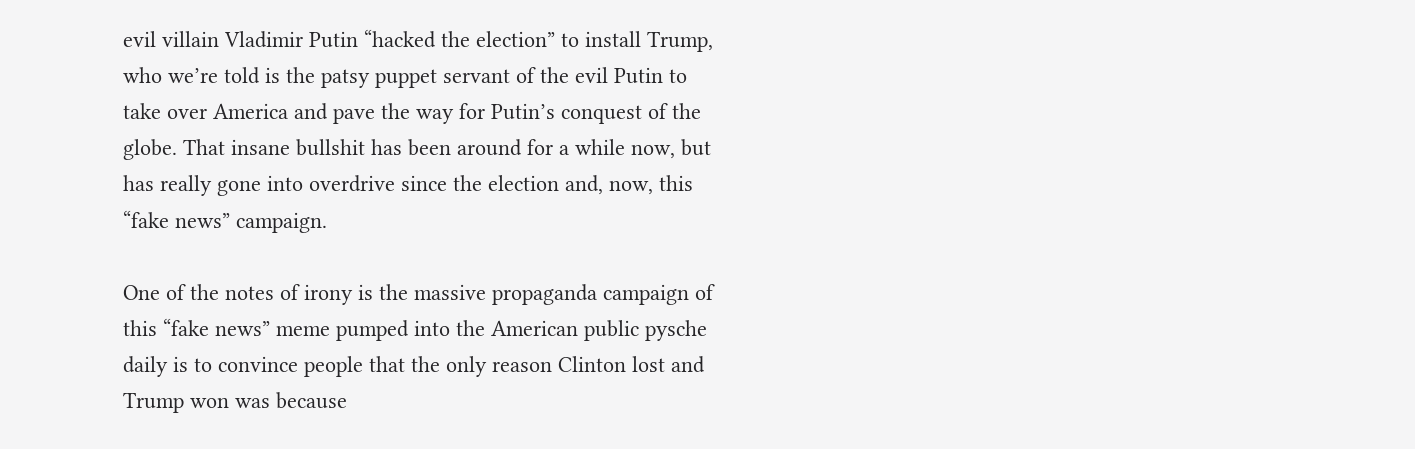evil villain Vladimir Putin “hacked the election” to install Trump, who we’re told is the patsy puppet servant of the evil Putin to take over America and pave the way for Putin’s conquest of the globe. That insane bullshit has been around for a while now, but has really gone into overdrive since the election and, now, this “fake news” campaign.

One of the notes of irony is the massive propaganda campaign of this “fake news” meme pumped into the American public pysche daily is to convince people that the only reason Clinton lost and Trump won was because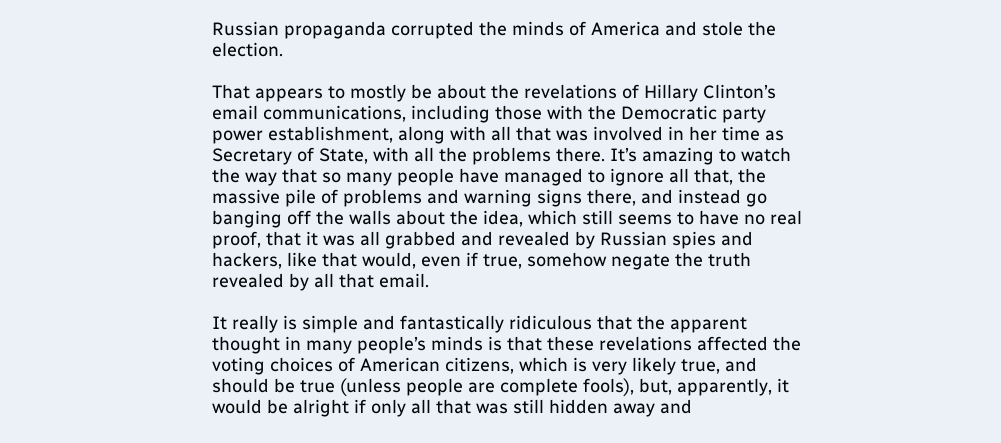Russian propaganda corrupted the minds of America and stole the election.

That appears to mostly be about the revelations of Hillary Clinton’s email communications, including those with the Democratic party power establishment, along with all that was involved in her time as Secretary of State, with all the problems there. It’s amazing to watch the way that so many people have managed to ignore all that, the massive pile of problems and warning signs there, and instead go banging off the walls about the idea, which still seems to have no real proof, that it was all grabbed and revealed by Russian spies and hackers, like that would, even if true, somehow negate the truth revealed by all that email.

It really is simple and fantastically ridiculous that the apparent thought in many people’s minds is that these revelations affected the voting choices of American citizens, which is very likely true, and should be true (unless people are complete fools), but, apparently, it would be alright if only all that was still hidden away and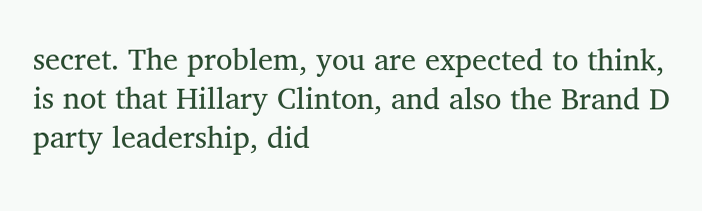secret. The problem, you are expected to think, is not that Hillary Clinton, and also the Brand D party leadership, did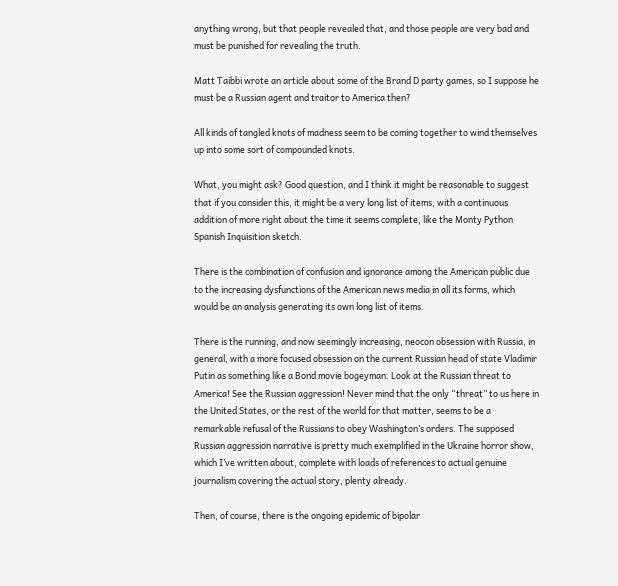anything wrong, but that people revealed that, and those people are very bad and must be punished for revealing the truth.

Matt Taibbi wrote an article about some of the Brand D party games, so I suppose he must be a Russian agent and traitor to America then?

All kinds of tangled knots of madness seem to be coming together to wind themselves up into some sort of compounded knots.

What, you might ask? Good question, and I think it might be reasonable to suggest that if you consider this, it might be a very long list of items, with a continuous addition of more right about the time it seems complete, like the Monty Python Spanish Inquisition sketch.

There is the combination of confusion and ignorance among the American public due to the increasing dysfunctions of the American news media in all its forms, which would be an analysis generating its own long list of items.

There is the running, and now seemingly increasing, neocon obsession with Russia, in general, with a more focused obsession on the current Russian head of state Vladimir Putin as something like a Bond movie bogeyman. Look at the Russian threat to America! See the Russian aggression! Never mind that the only “threat” to us here in the United States, or the rest of the world for that matter, seems to be a remarkable refusal of the Russians to obey Washington’s orders. The supposed Russian aggression narrative is pretty much exemplified in the Ukraine horror show, which I’ve written about, complete with loads of references to actual genuine journalism covering the actual story, plenty already.

Then, of course, there is the ongoing epidemic of bipolar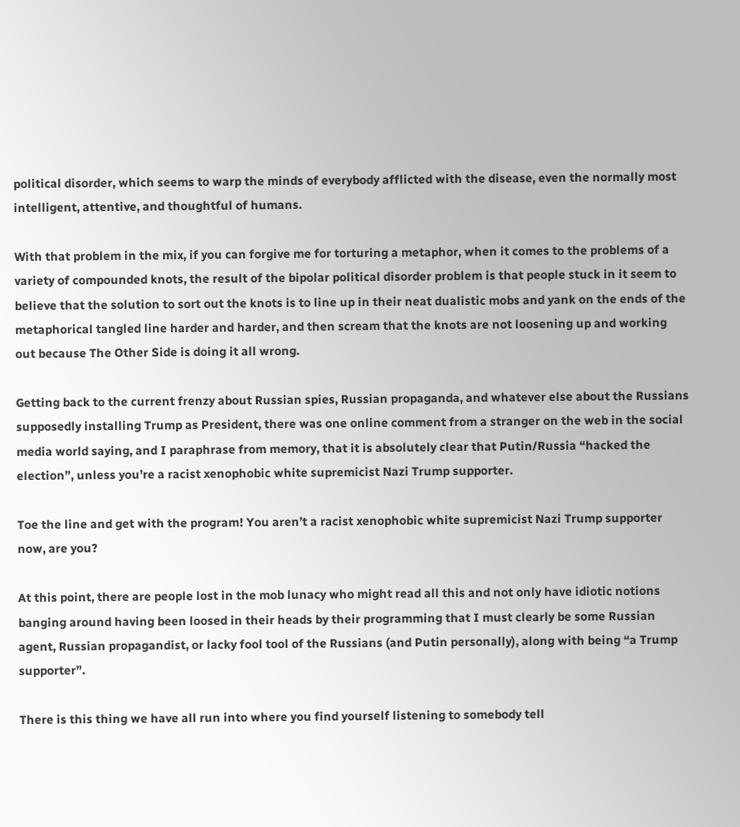political disorder, which seems to warp the minds of everybody afflicted with the disease, even the normally most intelligent, attentive, and thoughtful of humans.

With that problem in the mix, if you can forgive me for torturing a metaphor, when it comes to the problems of a variety of compounded knots, the result of the bipolar political disorder problem is that people stuck in it seem to believe that the solution to sort out the knots is to line up in their neat dualistic mobs and yank on the ends of the metaphorical tangled line harder and harder, and then scream that the knots are not loosening up and working out because The Other Side is doing it all wrong.

Getting back to the current frenzy about Russian spies, Russian propaganda, and whatever else about the Russians supposedly installing Trump as President, there was one online comment from a stranger on the web in the social media world saying, and I paraphrase from memory, that it is absolutely clear that Putin/Russia “hacked the election”, unless you’re a racist xenophobic white supremicist Nazi Trump supporter.

Toe the line and get with the program! You aren’t a racist xenophobic white supremicist Nazi Trump supporter now, are you?

At this point, there are people lost in the mob lunacy who might read all this and not only have idiotic notions banging around having been loosed in their heads by their programming that I must clearly be some Russian agent, Russian propagandist, or lacky fool tool of the Russians (and Putin personally), along with being “a Trump supporter”.

There is this thing we have all run into where you find yourself listening to somebody tell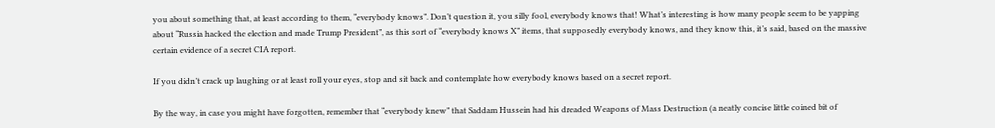you about something that, at least according to them, “everybody knows”. Don’t question it, you silly fool, everybody knows that! What’s interesting is how many people seem to be yapping about “Russia hacked the election and made Trump President”, as this sort of “everybody knows X” items, that supposedly everybody knows, and they know this, it’s said, based on the massive certain evidence of a secret CIA report.

If you didn’t crack up laughing or at least roll your eyes, stop and sit back and contemplate how everybody knows based on a secret report.

By the way, in case you might have forgotten, remember that “everybody knew” that Saddam Hussein had his dreaded Weapons of Mass Destruction (a neatly concise little coined bit of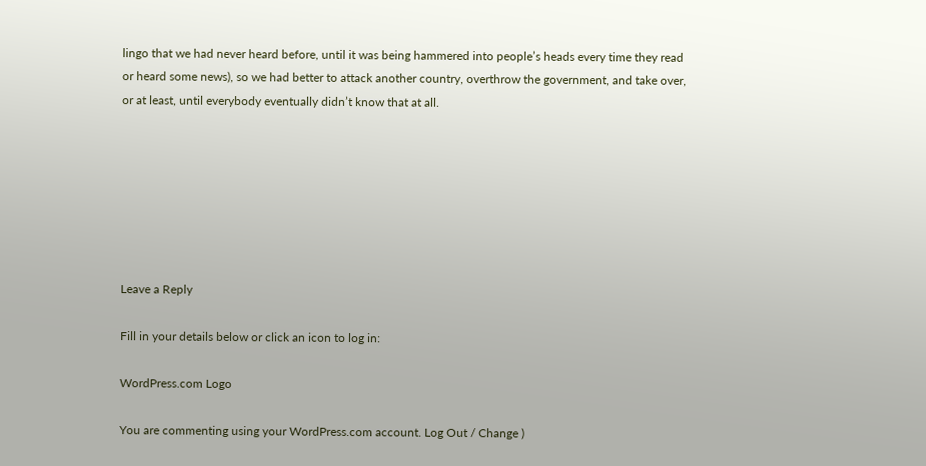lingo that we had never heard before, until it was being hammered into people’s heads every time they read or heard some news), so we had better to attack another country, overthrow the government, and take over, or at least, until everybody eventually didn’t know that at all.







Leave a Reply

Fill in your details below or click an icon to log in:

WordPress.com Logo

You are commenting using your WordPress.com account. Log Out / Change )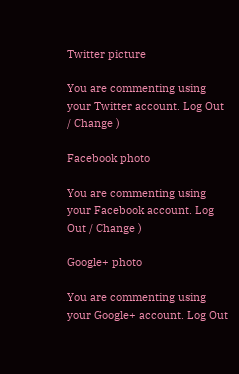Twitter picture

You are commenting using your Twitter account. Log Out / Change )

Facebook photo

You are commenting using your Facebook account. Log Out / Change )

Google+ photo

You are commenting using your Google+ account. Log Out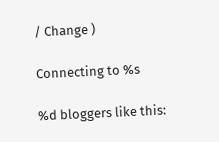/ Change )

Connecting to %s

%d bloggers like this: